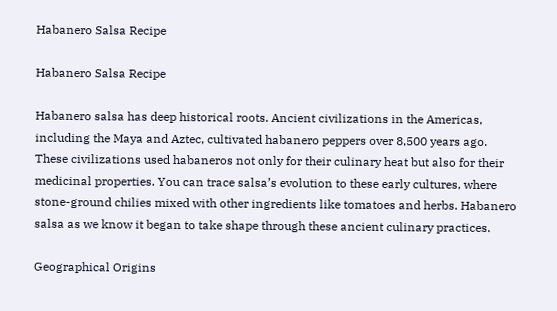Habanero Salsa Recipe

Habanero Salsa Recipe

Habanero salsa has deep historical roots. Ancient civilizations in the Americas, including the Maya and Aztec, cultivated habanero peppers over 8,500 years ago. These civilizations used habaneros not only for their culinary heat but also for their medicinal properties. You can trace salsa’s evolution to these early cultures, where stone-ground chilies mixed with other ingredients like tomatoes and herbs. Habanero salsa as we know it began to take shape through these ancient culinary practices.

Geographical Origins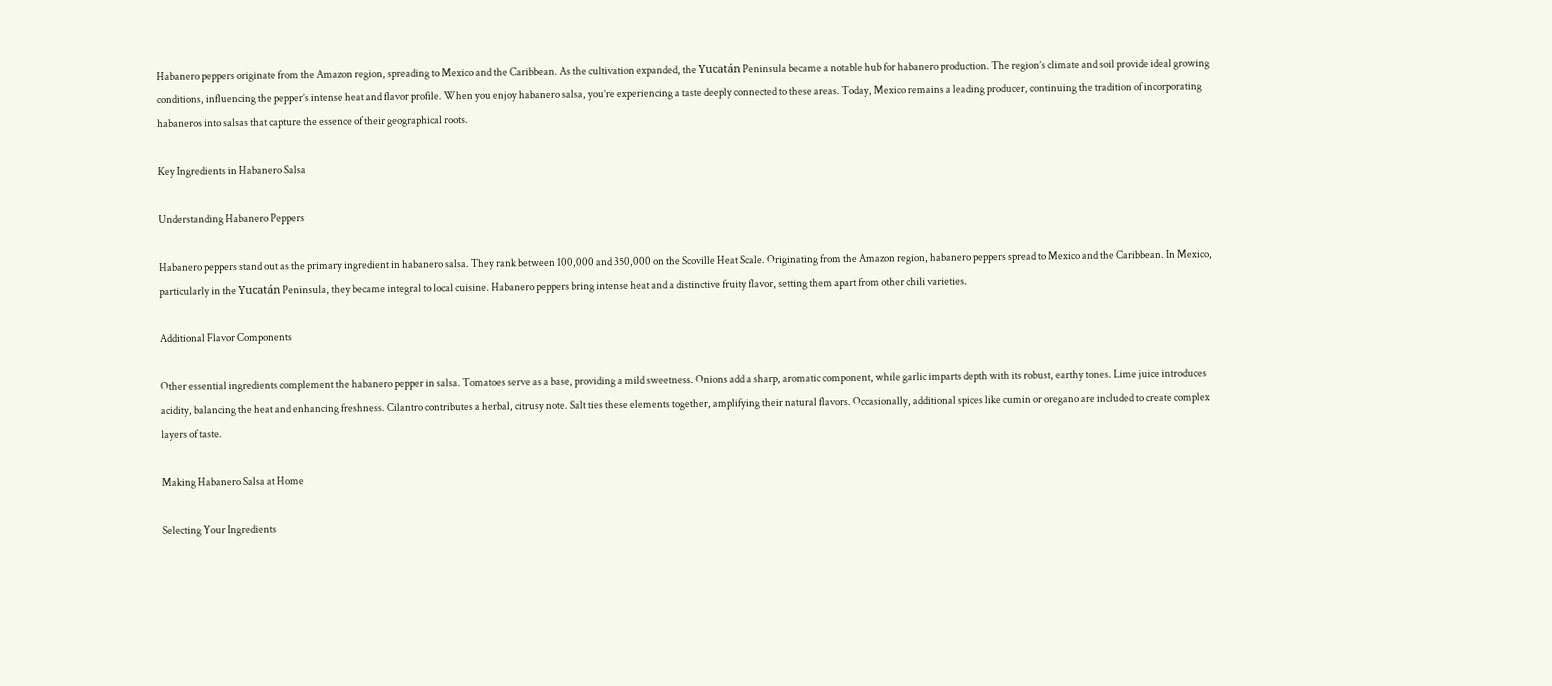Habanero peppers originate from the Amazon region, spreading to Mexico and the Caribbean. As the cultivation expanded, the Yucatán Peninsula became a notable hub for habanero production. The region’s climate and soil provide ideal growing conditions, influencing the pepper’s intense heat and flavor profile. When you enjoy habanero salsa, you’re experiencing a taste deeply connected to these areas. Today, Mexico remains a leading producer, continuing the tradition of incorporating habaneros into salsas that capture the essence of their geographical roots.

Key Ingredients in Habanero Salsa

Understanding Habanero Peppers

Habanero peppers stand out as the primary ingredient in habanero salsa. They rank between 100,000 and 350,000 on the Scoville Heat Scale. Originating from the Amazon region, habanero peppers spread to Mexico and the Caribbean. In Mexico, particularly in the Yucatán Peninsula, they became integral to local cuisine. Habanero peppers bring intense heat and a distinctive fruity flavor, setting them apart from other chili varieties.

Additional Flavor Components

Other essential ingredients complement the habanero pepper in salsa. Tomatoes serve as a base, providing a mild sweetness. Onions add a sharp, aromatic component, while garlic imparts depth with its robust, earthy tones. Lime juice introduces acidity, balancing the heat and enhancing freshness. Cilantro contributes a herbal, citrusy note. Salt ties these elements together, amplifying their natural flavors. Occasionally, additional spices like cumin or oregano are included to create complex layers of taste.

Making Habanero Salsa at Home

Selecting Your Ingredients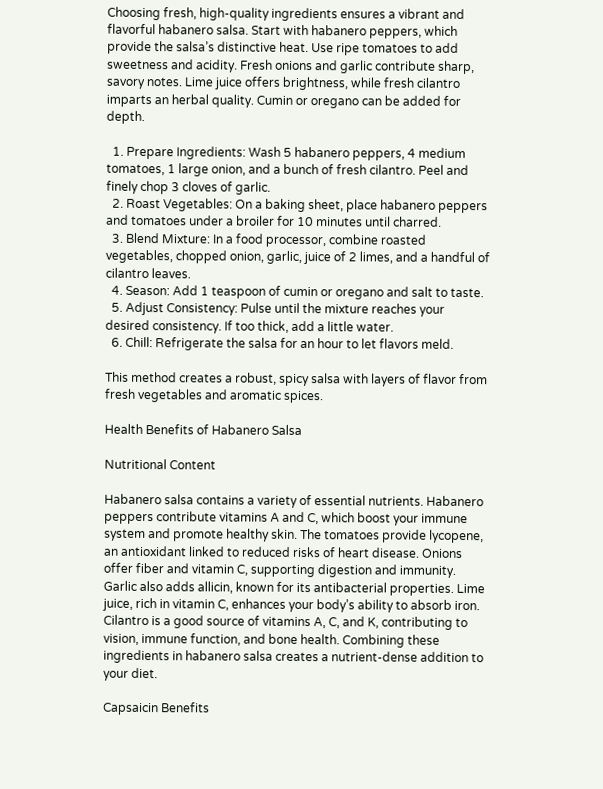Choosing fresh, high-quality ingredients ensures a vibrant and flavorful habanero salsa. Start with habanero peppers, which provide the salsa’s distinctive heat. Use ripe tomatoes to add sweetness and acidity. Fresh onions and garlic contribute sharp, savory notes. Lime juice offers brightness, while fresh cilantro imparts an herbal quality. Cumin or oregano can be added for depth.

  1. Prepare Ingredients: Wash 5 habanero peppers, 4 medium tomatoes, 1 large onion, and a bunch of fresh cilantro. Peel and finely chop 3 cloves of garlic.
  2. Roast Vegetables: On a baking sheet, place habanero peppers and tomatoes under a broiler for 10 minutes until charred.
  3. Blend Mixture: In a food processor, combine roasted vegetables, chopped onion, garlic, juice of 2 limes, and a handful of cilantro leaves.
  4. Season: Add 1 teaspoon of cumin or oregano and salt to taste.
  5. Adjust Consistency: Pulse until the mixture reaches your desired consistency. If too thick, add a little water.
  6. Chill: Refrigerate the salsa for an hour to let flavors meld.

This method creates a robust, spicy salsa with layers of flavor from fresh vegetables and aromatic spices.

Health Benefits of Habanero Salsa

Nutritional Content

Habanero salsa contains a variety of essential nutrients. Habanero peppers contribute vitamins A and C, which boost your immune system and promote healthy skin. The tomatoes provide lycopene, an antioxidant linked to reduced risks of heart disease. Onions offer fiber and vitamin C, supporting digestion and immunity. Garlic also adds allicin, known for its antibacterial properties. Lime juice, rich in vitamin C, enhances your body’s ability to absorb iron. Cilantro is a good source of vitamins A, C, and K, contributing to vision, immune function, and bone health. Combining these ingredients in habanero salsa creates a nutrient-dense addition to your diet.

Capsaicin Benefits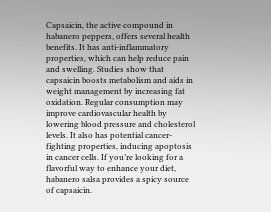Capsaicin, the active compound in habanero peppers, offers several health benefits. It has anti-inflammatory properties, which can help reduce pain and swelling. Studies show that capsaicin boosts metabolism and aids in weight management by increasing fat oxidation. Regular consumption may improve cardiovascular health by lowering blood pressure and cholesterol levels. It also has potential cancer-fighting properties, inducing apoptosis in cancer cells. If you’re looking for a flavorful way to enhance your diet, habanero salsa provides a spicy source of capsaicin.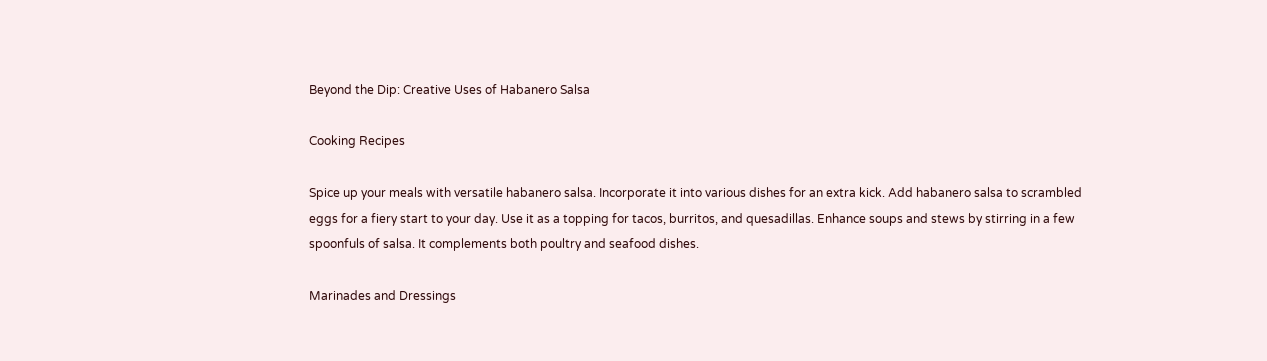Beyond the Dip: Creative Uses of Habanero Salsa

Cooking Recipes

Spice up your meals with versatile habanero salsa. Incorporate it into various dishes for an extra kick. Add habanero salsa to scrambled eggs for a fiery start to your day. Use it as a topping for tacos, burritos, and quesadillas. Enhance soups and stews by stirring in a few spoonfuls of salsa. It complements both poultry and seafood dishes.

Marinades and Dressings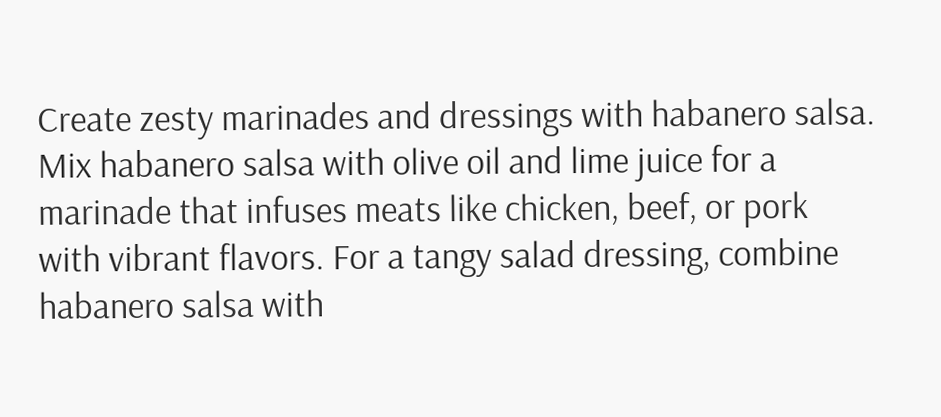Create zesty marinades and dressings with habanero salsa. Mix habanero salsa with olive oil and lime juice for a marinade that infuses meats like chicken, beef, or pork with vibrant flavors. For a tangy salad dressing, combine habanero salsa with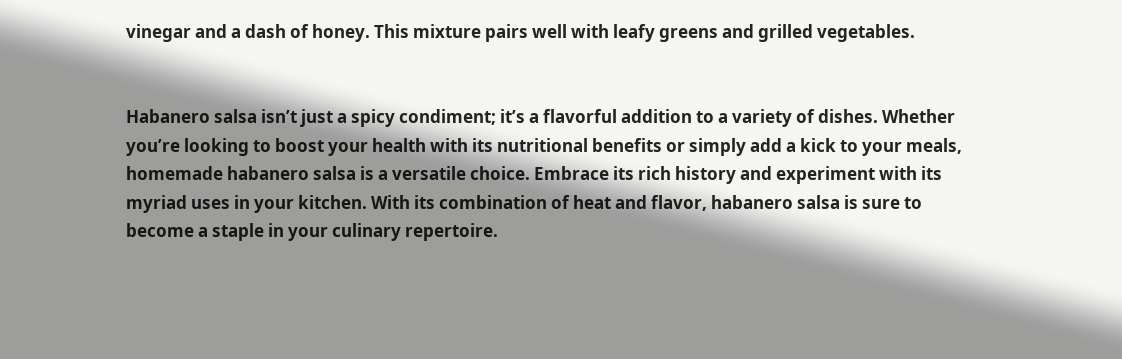vinegar and a dash of honey. This mixture pairs well with leafy greens and grilled vegetables.


Habanero salsa isn’t just a spicy condiment; it’s a flavorful addition to a variety of dishes. Whether you’re looking to boost your health with its nutritional benefits or simply add a kick to your meals, homemade habanero salsa is a versatile choice. Embrace its rich history and experiment with its myriad uses in your kitchen. With its combination of heat and flavor, habanero salsa is sure to become a staple in your culinary repertoire.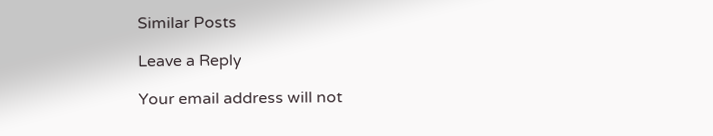Similar Posts

Leave a Reply

Your email address will not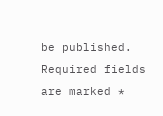be published. Required fields are marked *